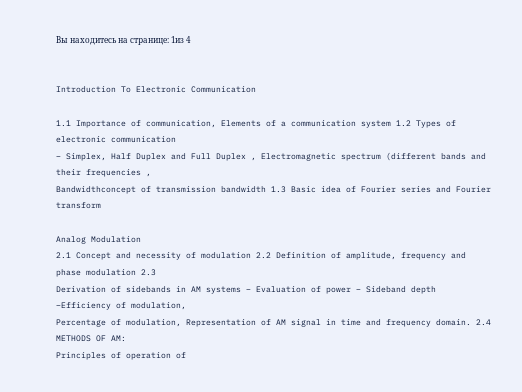Вы находитесь на странице: 1из 4


Introduction To Electronic Communication

1.1 Importance of communication, Elements of a communication system 1.2 Types of electronic communication
– Simplex, Half Duplex and Full Duplex , Electromagnetic spectrum (different bands and their frequencies ,
Bandwidthconcept of transmission bandwidth 1.3 Basic idea of Fourier series and Fourier transform

Analog Modulation
2.1 Concept and necessity of modulation 2.2 Definition of amplitude, frequency and phase modulation 2.3
Derivation of sidebands in AM systems – Evaluation of power – Sideband depth –Efficiency of modulation,
Percentage of modulation, Representation of AM signal in time and frequency domain. 2.4 METHODS OF AM:
Principles of operation of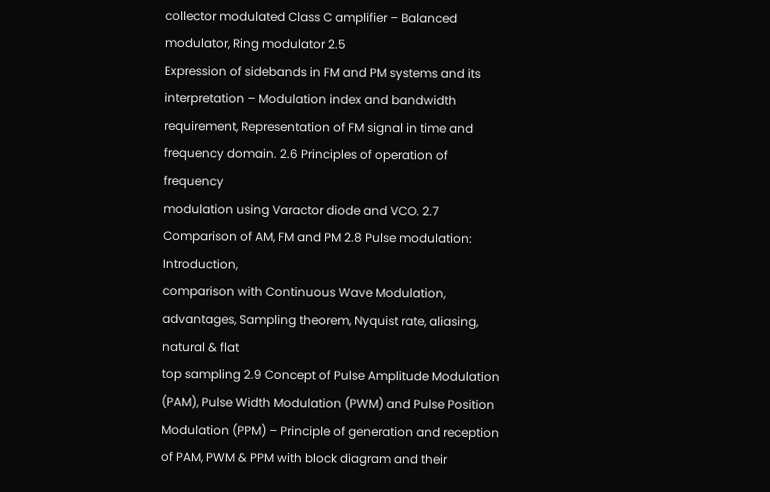collector modulated Class C amplifier – Balanced modulator, Ring modulator 2.5
Expression of sidebands in FM and PM systems and its interpretation – Modulation index and bandwidth
requirement, Representation of FM signal in time and frequency domain. 2.6 Principles of operation of frequency
modulation using Varactor diode and VCO. 2.7 Comparison of AM, FM and PM 2.8 Pulse modulation: Introduction,
comparison with Continuous Wave Modulation, advantages, Sampling theorem, Nyquist rate, aliasing, natural & flat
top sampling 2.9 Concept of Pulse Amplitude Modulation (PAM), Pulse Width Modulation (PWM) and Pulse Position
Modulation (PPM) – Principle of generation and reception of PAM, PWM & PPM with block diagram and their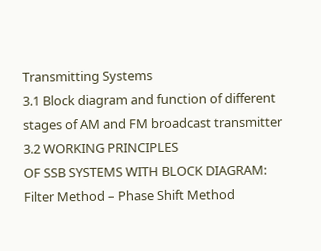Transmitting Systems
3.1 Block diagram and function of different stages of AM and FM broadcast transmitter 3.2 WORKING PRINCIPLES
OF SSB SYSTEMS WITH BLOCK DIAGRAM: Filter Method – Phase Shift Method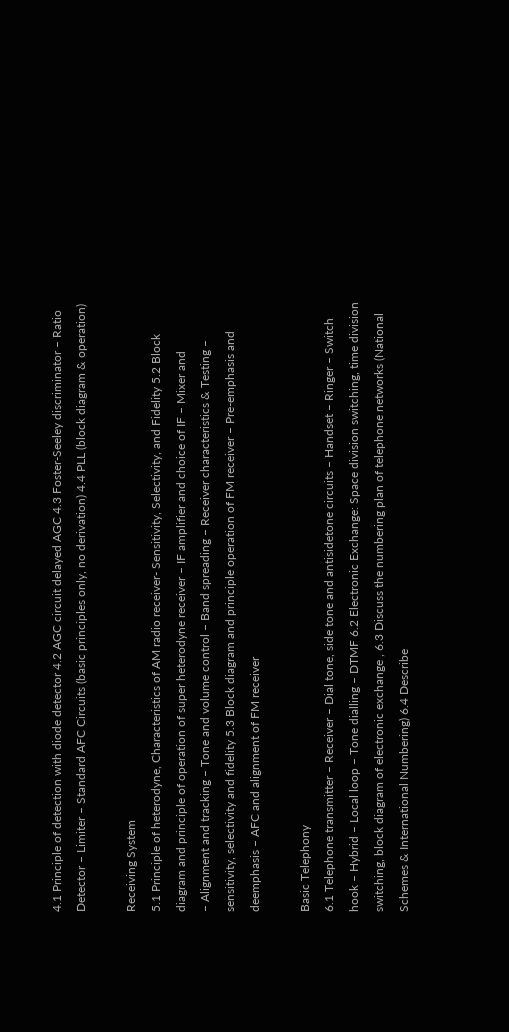4.1 Principle of detection with diode detector 4.2 AGC circuit delayed AGC 4.3 Foster-Seeley discriminator – Ratio
Detector – Limiter – Standard AFC Circuits (basic principles only, no derivation) 4.4 PLL (block diagram & operation)

Receiving System
5.1 Principle of heterodyne, Characteristics of AM radio receiver- Sensitivity, Selectivity, and Fidelity 5.2 Block
diagram and principle of operation of super heterodyne receiver – IF amplifier and choice of IF – Mixer and
– Alignment and tracking – Tone and volume control – Band spreading – Receiver characteristics & Testing –
sensitivity, selectivity and fidelity 5.3 Block diagram and principle operation of FM receiver – Pre-emphasis and
deemphasis – AFC and alignment of FM receiver

Basic Telephony
6.1 Telephone transmitter – Receiver – Dial tone, side tone and antisidetone circuits – Handset – Ringer – Switch
hook – Hybrid – Local loop – Tone dialling – DTMF 6.2 Electronic Exchange: Space division switching, time division
switching, block diagram of electronic exchange , 6.3 Discuss the numbering plan of telephone networks (National
Schemes & International Numbering) 6.4 Describe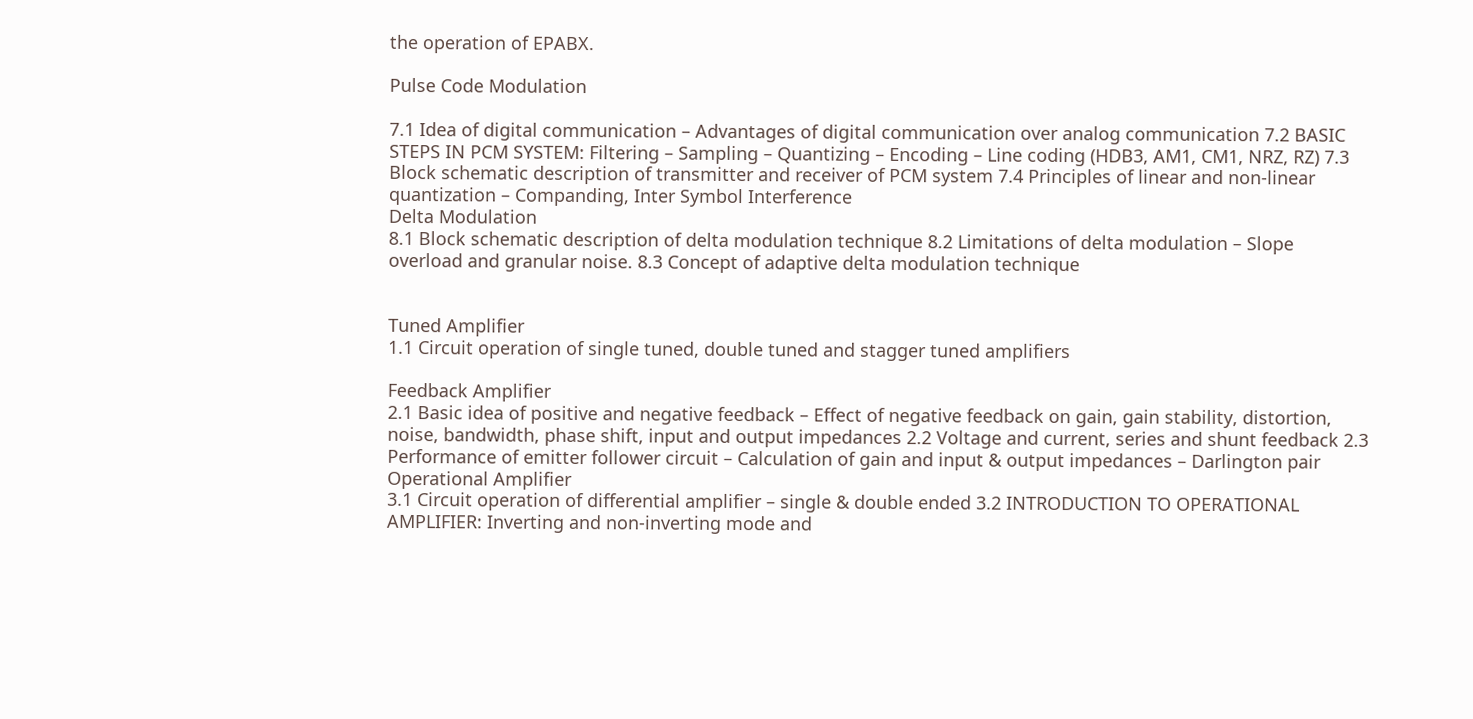the operation of EPABX.

Pulse Code Modulation

7.1 Idea of digital communication – Advantages of digital communication over analog communication 7.2 BASIC
STEPS IN PCM SYSTEM: Filtering – Sampling – Quantizing – Encoding – Line coding (HDB3, AM1, CM1, NRZ, RZ) 7.3
Block schematic description of transmitter and receiver of PCM system 7.4 Principles of linear and non-linear
quantization – Companding, Inter Symbol Interference
Delta Modulation
8.1 Block schematic description of delta modulation technique 8.2 Limitations of delta modulation – Slope
overload and granular noise. 8.3 Concept of adaptive delta modulation technique


Tuned Amplifier
1.1 Circuit operation of single tuned, double tuned and stagger tuned amplifiers

Feedback Amplifier
2.1 Basic idea of positive and negative feedback – Effect of negative feedback on gain, gain stability, distortion,
noise, bandwidth, phase shift, input and output impedances 2.2 Voltage and current, series and shunt feedback 2.3
Performance of emitter follower circuit – Calculation of gain and input & output impedances – Darlington pair
Operational Amplifier
3.1 Circuit operation of differential amplifier – single & double ended 3.2 INTRODUCTION TO OPERATIONAL
AMPLIFIER: Inverting and non-inverting mode and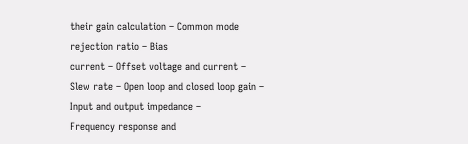their gain calculation – Common mode rejection ratio – Bias
current – Offset voltage and current – Slew rate – Open loop and closed loop gain – Input and output impedance –
Frequency response and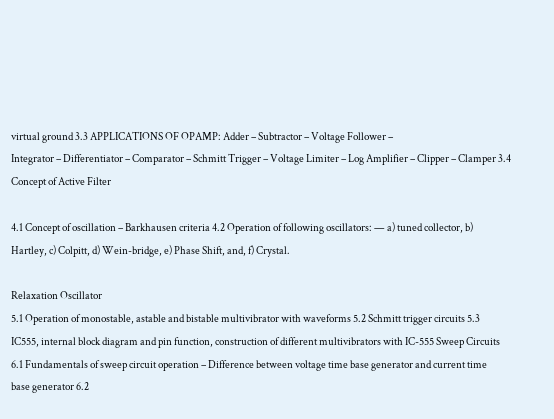virtual ground 3.3 APPLICATIONS OF OPAMP: Adder – Subtractor – Voltage Follower –
Integrator – Differentiator – Comparator – Schmitt Trigger – Voltage Limiter – Log Amplifier – Clipper – Clamper 3.4
Concept of Active Filter

4.1 Concept of oscillation – Barkhausen criteria 4.2 Operation of following oscillators: — a) tuned collector, b)
Hartley, c) Colpitt, d) Wein-bridge, e) Phase Shift, and, f) Crystal.

Relaxation Oscillator
5.1 Operation of monostable, astable and bistable multivibrator with waveforms 5.2 Schmitt trigger circuits 5.3
IC555, internal block diagram and pin function, construction of different multivibrators with IC-555 Sweep Circuits
6.1 Fundamentals of sweep circuit operation – Difference between voltage time base generator and current time
base generator 6.2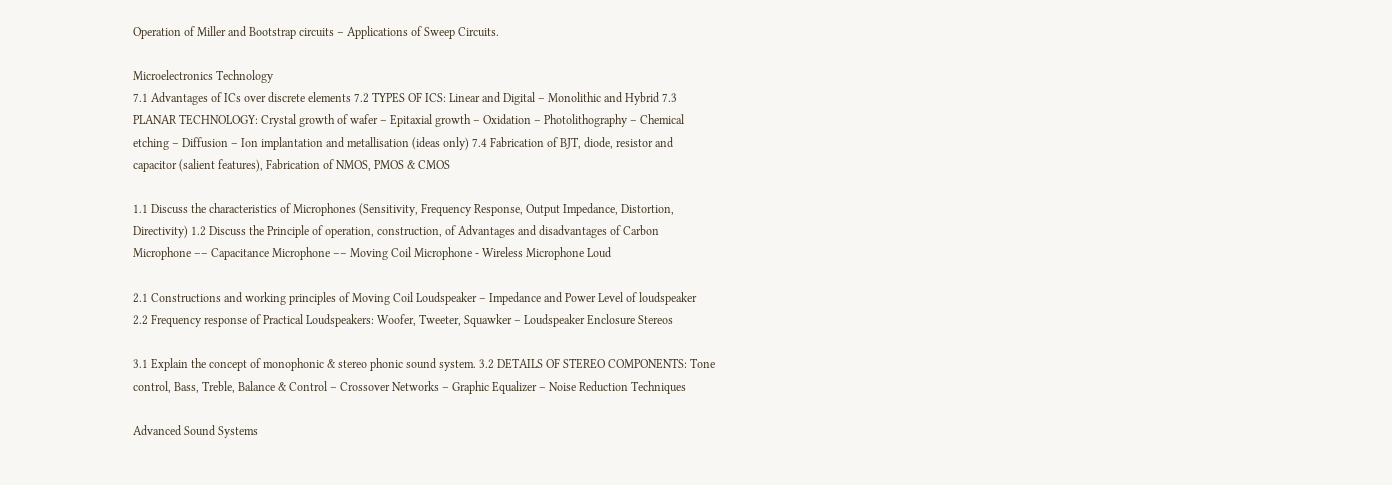Operation of Miller and Bootstrap circuits – Applications of Sweep Circuits.

Microelectronics Technology
7.1 Advantages of ICs over discrete elements 7.2 TYPES OF ICS: Linear and Digital – Monolithic and Hybrid 7.3
PLANAR TECHNOLOGY: Crystal growth of wafer – Epitaxial growth – Oxidation – Photolithography – Chemical
etching – Diffusion – Ion implantation and metallisation (ideas only) 7.4 Fabrication of BJT, diode, resistor and
capacitor (salient features), Fabrication of NMOS, PMOS & CMOS

1.1 Discuss the characteristics of Microphones (Sensitivity, Frequency Response, Output Impedance, Distortion,
Directivity) 1.2 Discuss the Principle of operation, construction, of Advantages and disadvantages of Carbon
Microphone –– Capacitance Microphone –– Moving Coil Microphone - Wireless Microphone Loud

2.1 Constructions and working principles of Moving Coil Loudspeaker – Impedance and Power Level of loudspeaker
2.2 Frequency response of Practical Loudspeakers: Woofer, Tweeter, Squawker – Loudspeaker Enclosure Stereos

3.1 Explain the concept of monophonic & stereo phonic sound system. 3.2 DETAILS OF STEREO COMPONENTS: Tone
control, Bass, Treble, Balance & Control – Crossover Networks – Graphic Equalizer – Noise Reduction Techniques

Advanced Sound Systems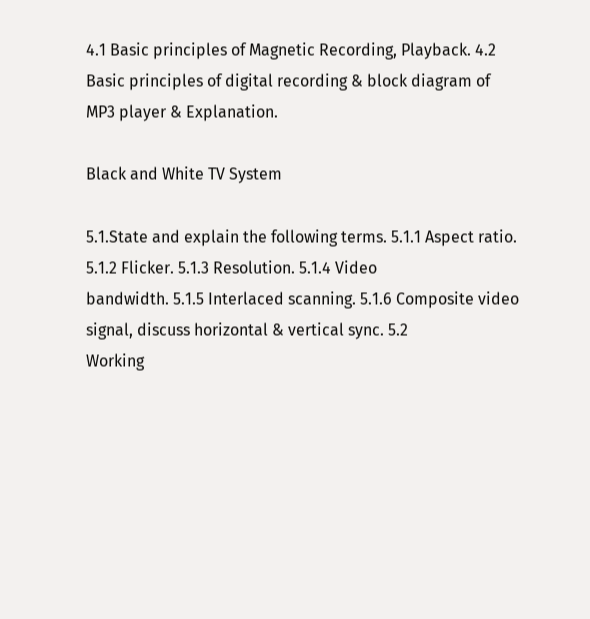4.1 Basic principles of Magnetic Recording, Playback. 4.2 Basic principles of digital recording & block diagram of
MP3 player & Explanation.

Black and White TV System

5.1.State and explain the following terms. 5.1.1 Aspect ratio. 5.1.2 Flicker. 5.1.3 Resolution. 5.1.4 Video
bandwidth. 5.1.5 Interlaced scanning. 5.1.6 Composite video signal, discuss horizontal & vertical sync. 5.2
Working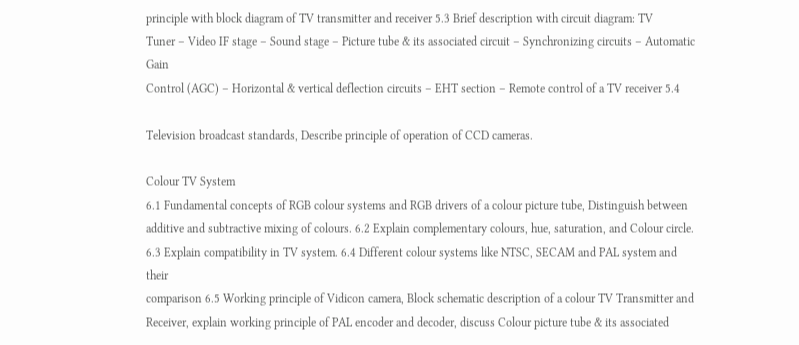principle with block diagram of TV transmitter and receiver 5.3 Brief description with circuit diagram: TV
Tuner – Video IF stage – Sound stage – Picture tube & its associated circuit – Synchronizing circuits – Automatic Gain
Control (AGC) – Horizontal & vertical deflection circuits – EHT section – Remote control of a TV receiver 5.4

Television broadcast standards, Describe principle of operation of CCD cameras.

Colour TV System
6.1 Fundamental concepts of RGB colour systems and RGB drivers of a colour picture tube, Distinguish between
additive and subtractive mixing of colours. 6.2 Explain complementary colours, hue, saturation, and Colour circle.
6.3 Explain compatibility in TV system. 6.4 Different colour systems like NTSC, SECAM and PAL system and their
comparison 6.5 Working principle of Vidicon camera, Block schematic description of a colour TV Transmitter and
Receiver, explain working principle of PAL encoder and decoder, discuss Colour picture tube & its associated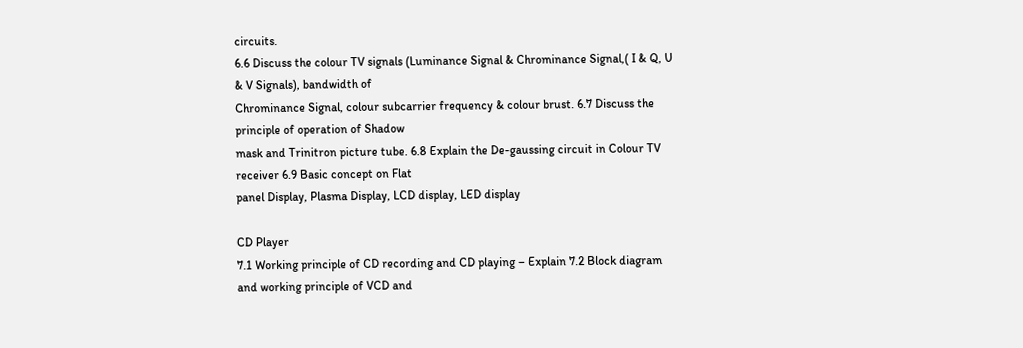circuits.
6.6 Discuss the colour TV signals (Luminance Signal & Chrominance Signal,( I & Q, U & V Signals), bandwidth of
Chrominance Signal, colour subcarrier frequency & colour brust. 6.7 Discuss the principle of operation of Shadow
mask and Trinitron picture tube. 6.8 Explain the De-gaussing circuit in Colour TV receiver 6.9 Basic concept on Flat
panel Display, Plasma Display, LCD display, LED display

CD Player
7.1 Working principle of CD recording and CD playing – Explain 7.2 Block diagram and working principle of VCD and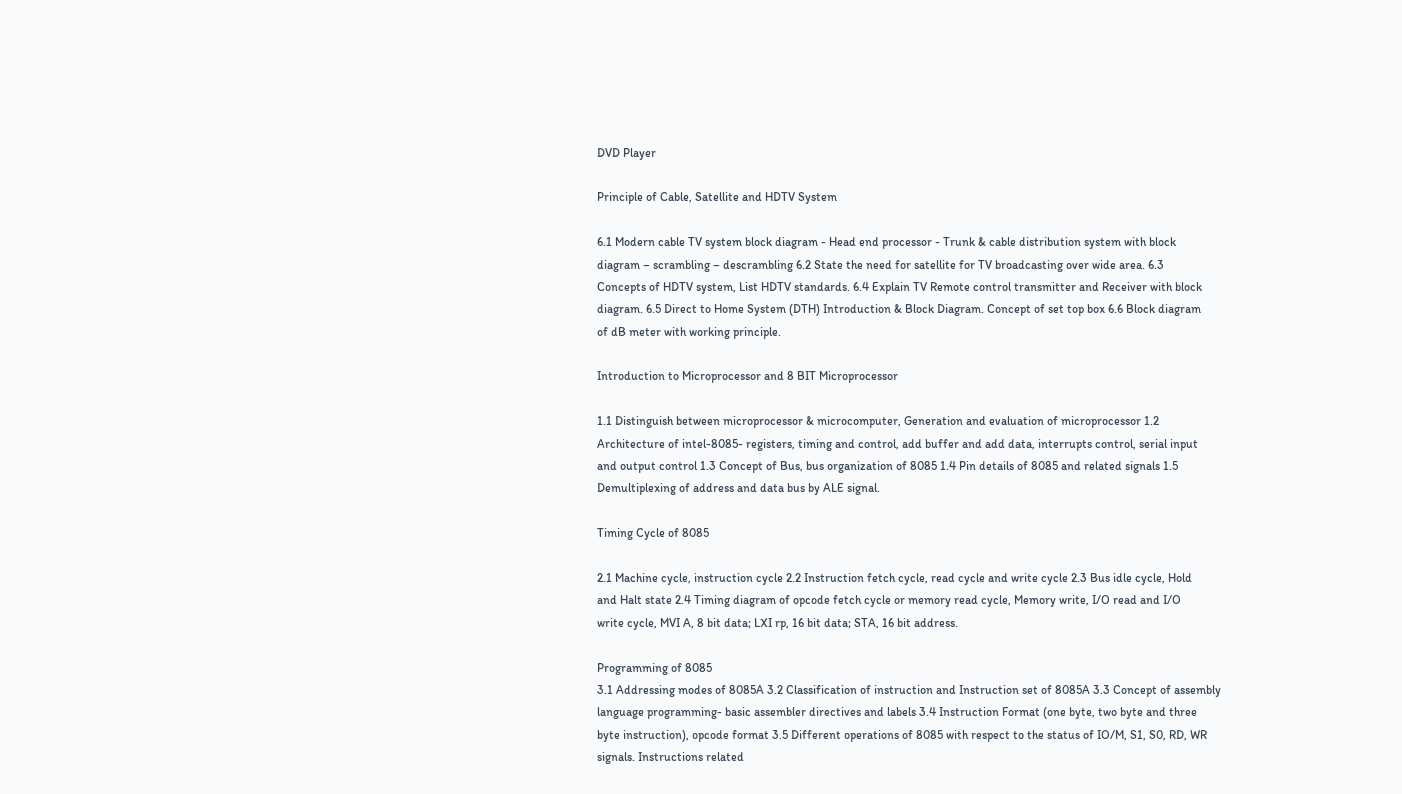DVD Player

Principle of Cable, Satellite and HDTV System

6.1 Modern cable TV system block diagram - Head end processor - Trunk & cable distribution system with block
diagram – scrambling – descrambling 6.2 State the need for satellite for TV broadcasting over wide area. 6.3
Concepts of HDTV system, List HDTV standards. 6.4 Explain TV Remote control transmitter and Receiver with block
diagram. 6.5 Direct to Home System (DTH) Introduction & Block Diagram. Concept of set top box 6.6 Block diagram
of dB meter with working principle.

Introduction to Microprocessor and 8 BIT Microprocessor

1.1 Distinguish between microprocessor & microcomputer, Generation and evaluation of microprocessor 1.2
Architecture of intel-8085- registers, timing and control, add buffer and add data, interrupts control, serial input
and output control 1.3 Concept of Bus, bus organization of 8085 1.4 Pin details of 8085 and related signals 1.5
Demultiplexing of address and data bus by ALE signal.

Timing Cycle of 8085

2.1 Machine cycle, instruction cycle 2.2 Instruction fetch cycle, read cycle and write cycle 2.3 Bus idle cycle, Hold
and Halt state 2.4 Timing diagram of opcode fetch cycle or memory read cycle, Memory write, I/O read and I/O
write cycle, MVI A, 8 bit data; LXI rp, 16 bit data; STA, 16 bit address.

Programming of 8085
3.1 Addressing modes of 8085A 3.2 Classification of instruction and Instruction set of 8085A 3.3 Concept of assembly
language programming- basic assembler directives and labels 3.4 Instruction Format (one byte, two byte and three
byte instruction), opcode format 3.5 Different operations of 8085 with respect to the status of IO/M, S1, S0, RD, WR
signals. Instructions related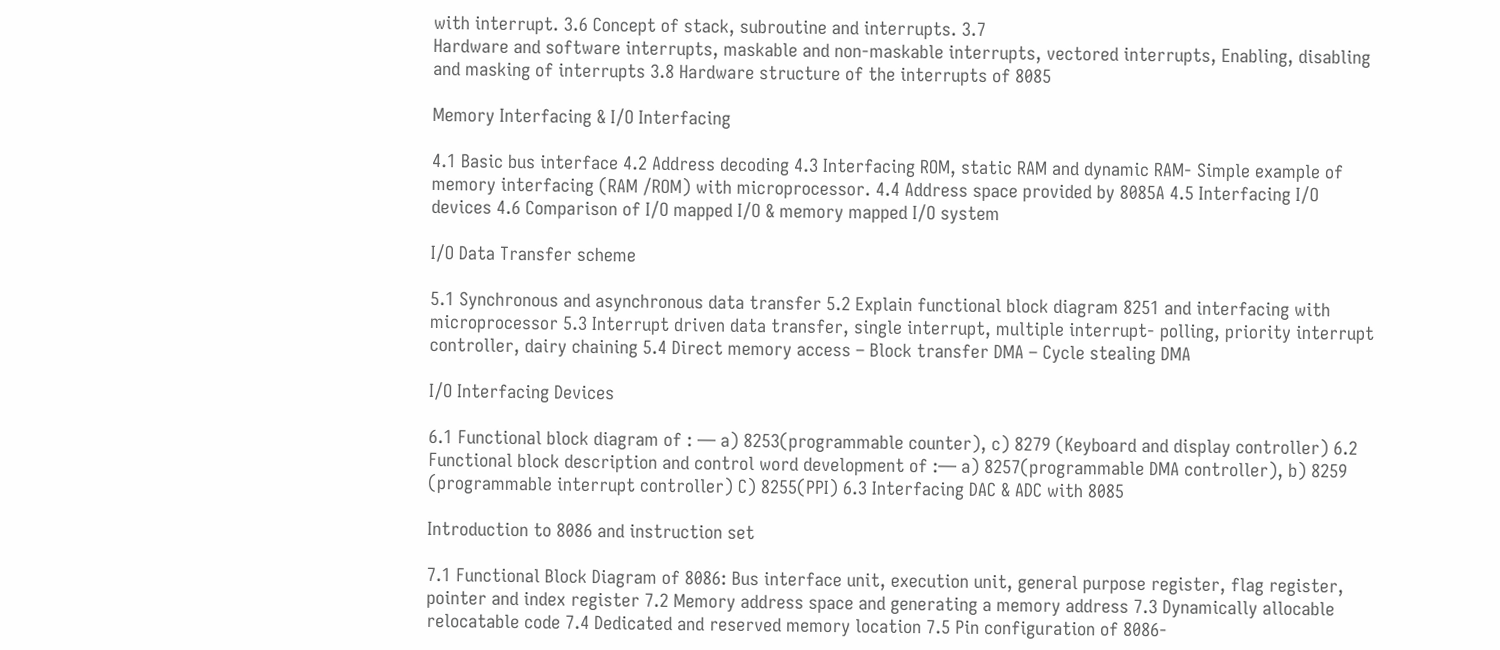with interrupt. 3.6 Concept of stack, subroutine and interrupts. 3.7
Hardware and software interrupts, maskable and non-maskable interrupts, vectored interrupts, Enabling, disabling
and masking of interrupts 3.8 Hardware structure of the interrupts of 8085

Memory Interfacing & I/O Interfacing

4.1 Basic bus interface 4.2 Address decoding 4.3 Interfacing ROM, static RAM and dynamic RAM- Simple example of
memory interfacing (RAM /ROM) with microprocessor. 4.4 Address space provided by 8085A 4.5 Interfacing I/O
devices 4.6 Comparison of I/O mapped I/O & memory mapped I/O system

I/O Data Transfer scheme

5.1 Synchronous and asynchronous data transfer 5.2 Explain functional block diagram 8251 and interfacing with
microprocessor 5.3 Interrupt driven data transfer, single interrupt, multiple interrupt- polling, priority interrupt
controller, dairy chaining 5.4 Direct memory access – Block transfer DMA – Cycle stealing DMA

I/O Interfacing Devices

6.1 Functional block diagram of : — a) 8253(programmable counter), c) 8279 (Keyboard and display controller) 6.2
Functional block description and control word development of :— a) 8257(programmable DMA controller), b) 8259
(programmable interrupt controller) C) 8255(PPI) 6.3 Interfacing DAC & ADC with 8085

Introduction to 8086 and instruction set

7.1 Functional Block Diagram of 8086: Bus interface unit, execution unit, general purpose register, flag register,
pointer and index register 7.2 Memory address space and generating a memory address 7.3 Dynamically allocable
relocatable code 7.4 Dedicated and reserved memory location 7.5 Pin configuration of 8086-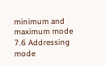minimum and
maximum mode 7.6 Addressing mode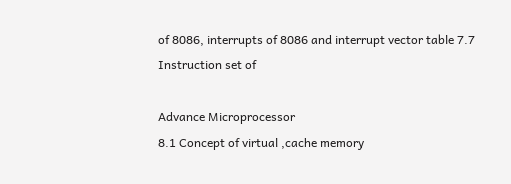of 8086, interrupts of 8086 and interrupt vector table 7.7 Instruction set of

Advance Microprocessor
8.1 Concept of virtual ,cache memory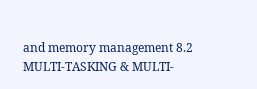and memory management 8.2 MULTI-TASKING & MULTI-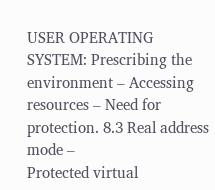USER OPERATING
SYSTEM: Prescribing the environment – Accessing resources – Need for protection. 8.3 Real address mode –
Protected virtual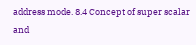address mode. 8.4 Concept of super scalar and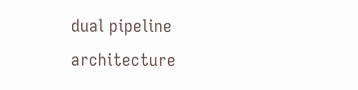dual pipeline architecture